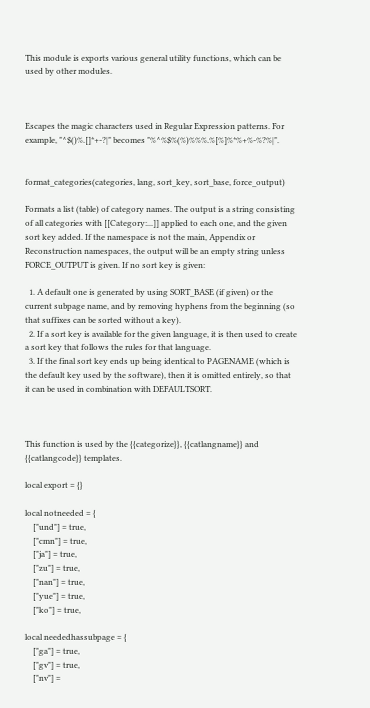This module is exports various general utility functions, which can be used by other modules.



Escapes the magic characters used in Regular Expression patterns. For example, "^$()%.[]*+-?|" becomes "%^%$%(%)%%%.%[%]%*%+%-%?%|".


format_categories(categories, lang, sort_key, sort_base, force_output)

Formats a list (table) of category names. The output is a string consisting of all categories with [[Category:...]] applied to each one, and the given sort key added. If the namespace is not the main, Appendix or Reconstruction namespaces, the output will be an empty string unless FORCE_OUTPUT is given. If no sort key is given:

  1. A default one is generated by using SORT_BASE (if given) or the current subpage name, and by removing hyphens from the beginning (so that suffixes can be sorted without a key).
  2. If a sort key is available for the given language, it is then used to create a sort key that follows the rules for that language.
  3. If the final sort key ends up being identical to PAGENAME (which is the default key used by the software), then it is omitted entirely, so that it can be used in combination with DEFAULTSORT.



This function is used by the {{categorize}}, {{catlangname}} and {{catlangcode}} templates.

local export = {}

local notneeded = {
    ["und"] = true,
    ["cmn"] = true,
    ["ja"] = true,
    ["zu"] = true,
    ["nan"] = true,
    ["yue"] = true,
    ["ko"] = true,

local neededhassubpage = {
    ["ga"] = true,
    ["gv"] = true,
    ["nv"] =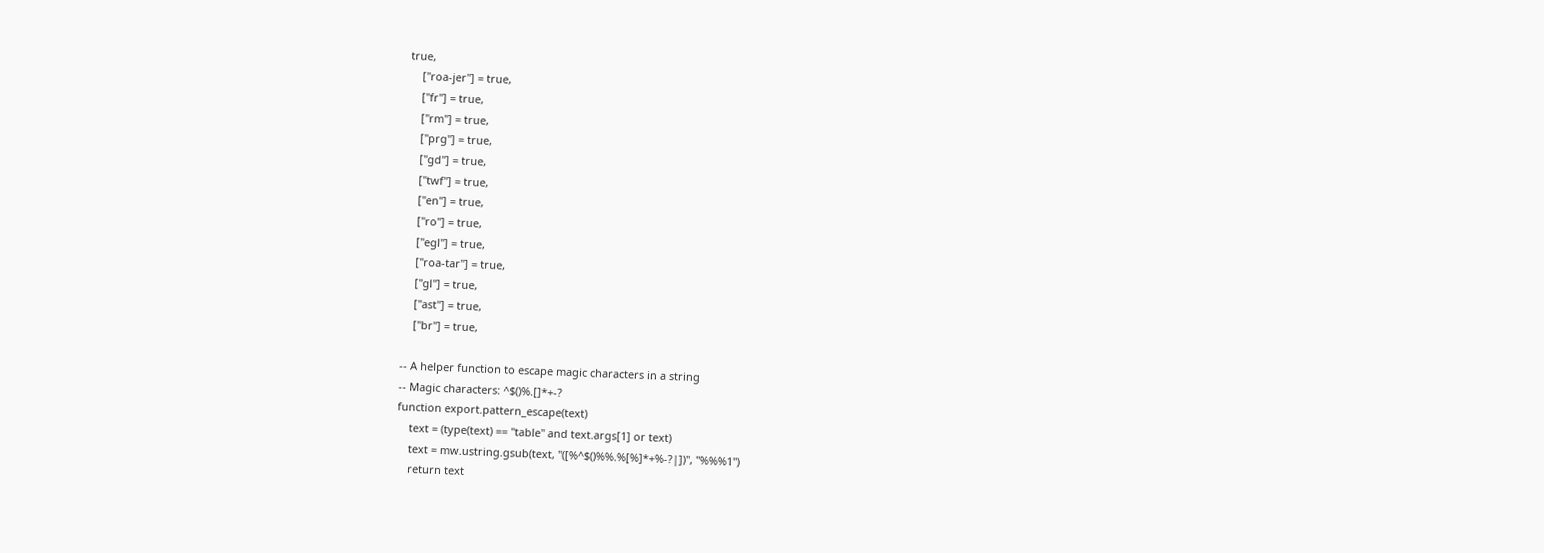true,
    ["roa-jer"] = true,
    ["fr"] = true,
    ["rm"] = true,
    ["prg"] = true,
    ["gd"] = true,
    ["twf"] = true,
    ["en"] = true,
    ["ro"] = true,
    ["egl"] = true,
    ["roa-tar"] = true,
    ["gl"] = true,
    ["ast"] = true,
    ["br"] = true,

-- A helper function to escape magic characters in a string
-- Magic characters: ^$()%.[]*+-?
function export.pattern_escape(text)
    text = (type(text) == "table" and text.args[1] or text)
    text = mw.ustring.gsub(text, "([%^$()%%.%[%]*+%-?|])", "%%%1")
    return text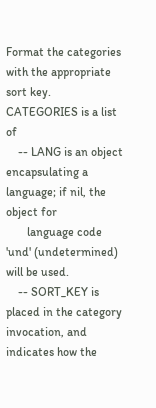Format the categories with the appropriate sort key. CATEGORIES is a list of
    -- LANG is an object encapsulating a language; if nil, the object for
       language code 'und' (undetermined) will be used.
    -- SORT_KEY is placed in the category invocation, and indicates how the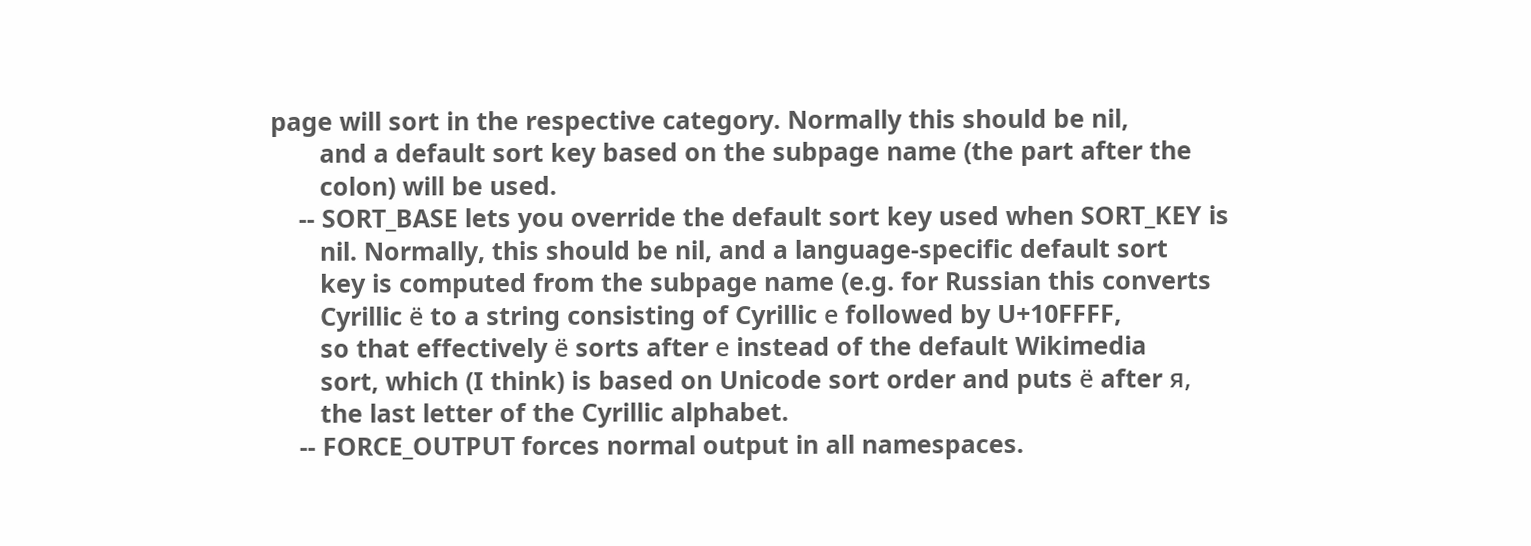page will sort in the respective category. Normally this should be nil,
       and a default sort key based on the subpage name (the part after the
       colon) will be used.
    -- SORT_BASE lets you override the default sort key used when SORT_KEY is
       nil. Normally, this should be nil, and a language-specific default sort
       key is computed from the subpage name (e.g. for Russian this converts
       Cyrillic ё to a string consisting of Cyrillic е followed by U+10FFFF,
       so that effectively ё sorts after е instead of the default Wikimedia
       sort, which (I think) is based on Unicode sort order and puts ё after я,
       the last letter of the Cyrillic alphabet.
    -- FORCE_OUTPUT forces normal output in all namespaces.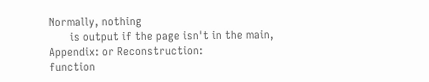Normally, nothing
       is output if the page isn't in the main, Appendix: or Reconstruction:
function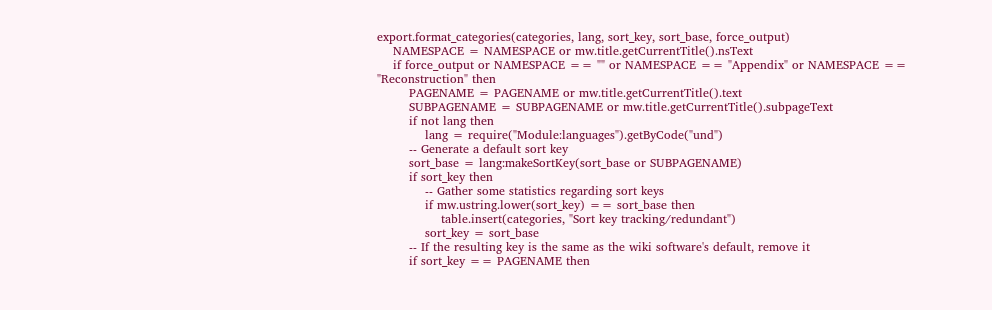export.format_categories(categories, lang, sort_key, sort_base, force_output)
    NAMESPACE = NAMESPACE or mw.title.getCurrentTitle().nsText
    if force_output or NAMESPACE == "" or NAMESPACE == "Appendix" or NAMESPACE == "Reconstruction" then
        PAGENAME = PAGENAME or mw.title.getCurrentTitle().text
        SUBPAGENAME = SUBPAGENAME or mw.title.getCurrentTitle().subpageText
        if not lang then
            lang = require("Module:languages").getByCode("und")
        -- Generate a default sort key
        sort_base = lang:makeSortKey(sort_base or SUBPAGENAME)
        if sort_key then
            -- Gather some statistics regarding sort keys
            if mw.ustring.lower(sort_key) == sort_base then
                table.insert(categories, "Sort key tracking/redundant")
            sort_key = sort_base
        -- If the resulting key is the same as the wiki software's default, remove it
        if sort_key == PAGENAME then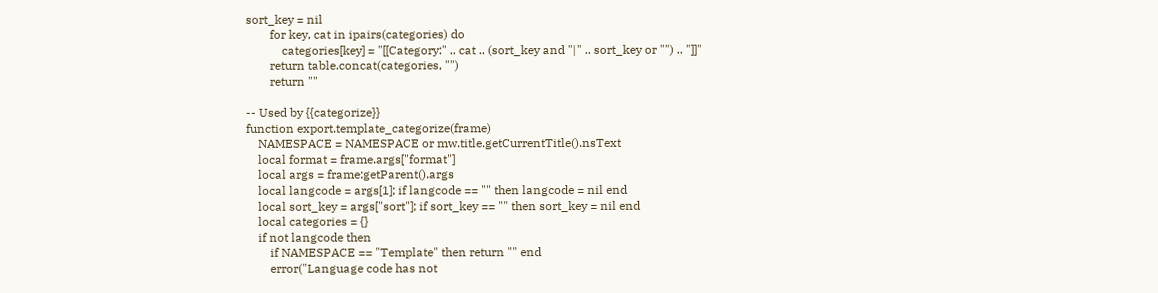sort_key = nil
        for key, cat in ipairs(categories) do
            categories[key] = "[[Category:" .. cat .. (sort_key and "|" .. sort_key or "") .. "]]"
        return table.concat(categories, "")
        return ""

-- Used by {{categorize}}
function export.template_categorize(frame)
    NAMESPACE = NAMESPACE or mw.title.getCurrentTitle().nsText
    local format = frame.args["format"]
    local args = frame:getParent().args
    local langcode = args[1]; if langcode == "" then langcode = nil end
    local sort_key = args["sort"]; if sort_key == "" then sort_key = nil end
    local categories = {}
    if not langcode then
        if NAMESPACE == "Template" then return "" end
        error("Language code has not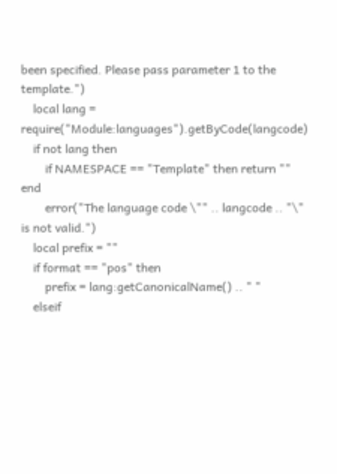been specified. Please pass parameter 1 to the template.")
    local lang = require("Module:languages").getByCode(langcode)
    if not lang then
        if NAMESPACE == "Template" then return "" end
        error("The language code \"" .. langcode .. "\" is not valid.")
    local prefix = ""
    if format == "pos" then
        prefix = lang:getCanonicalName() .. " "
    elseif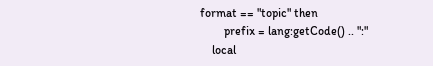format == "topic" then
        prefix = lang:getCode() .. ":"
    local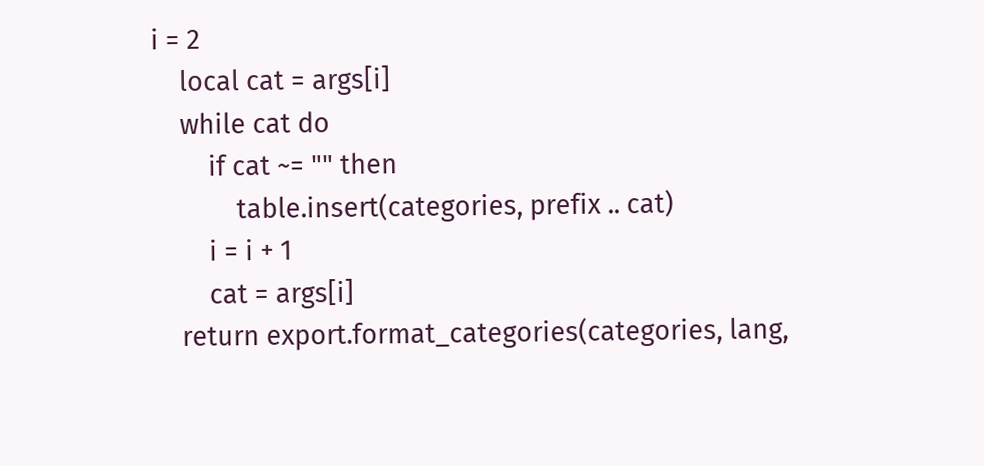i = 2
    local cat = args[i]
    while cat do
        if cat ~= "" then
            table.insert(categories, prefix .. cat)
        i = i + 1
        cat = args[i]
    return export.format_categories(categories, lang,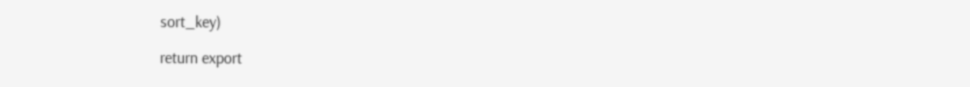sort_key)

return export